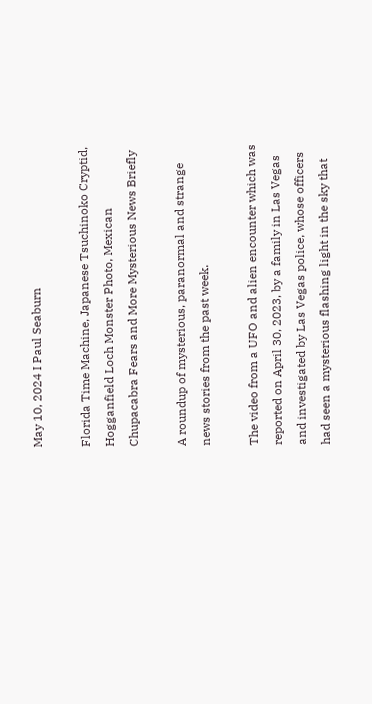May 10, 2024 I Paul Seaburn

Florida Time Machine, Japanese Tsuchinoko Cryptid, Hogganfield Loch Monster Photo, Mexican Chupacabra Fears and More Mysterious News Briefly

A roundup of mysterious, paranormal and strange news stories from the past week.

The video from a UFO and alien encounter which was reported on April 30, 2023, by a family in Las Vegas and investigated by Las Vegas police, whose officers had seen a mysterious flashing light in the sky that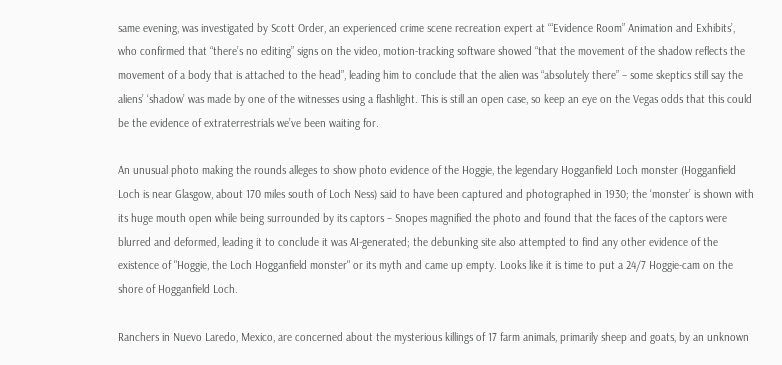same evening, was investigated by Scott Order, an experienced crime scene recreation expert at ‘“Evidence Room” Animation and Exhibits’, who confirmed that “there’s no editing” signs on the video, motion-tracking software showed “that the movement of the shadow reflects the movement of a body that is attached to the head”, leading him to conclude that the alien was “absolutely there” – some skeptics still say the aliens’ ‘shadow’ was made by one of the witnesses using a flashlight. This is still an open case, so keep an eye on the Vegas odds that this could be the evidence of extraterrestrials we’ve been waiting for.

An unusual photo making the rounds alleges to show photo evidence of the Hoggie, the legendary Hogganfield Loch monster (Hogganfield Loch is near Glasgow, about 170 miles south of Loch Ness) said to have been captured and photographed in 1930; the ‘monster’ is shown with its huge mouth open while being surrounded by its captors – Snopes magnified the photo and found that the faces of the captors were blurred and deformed, leading it to conclude it was AI-generated; the debunking site also attempted to find any other evidence of the existence of "Hoggie, the Loch Hogganfield monster" or its myth and came up empty. Looks like it is time to put a 24/7 Hoggie-cam on the shore of Hogganfield Loch.

Ranchers in Nuevo Laredo, Mexico, are concerned about the mysterious killings of 17 farm animals, primarily sheep and goats, by an unknown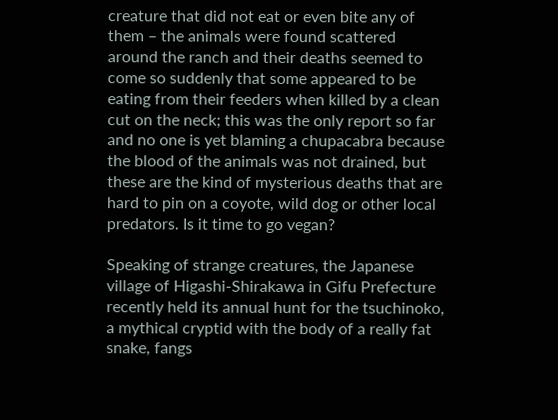creature that did not eat or even bite any of them – the animals were found scattered around the ranch and their deaths seemed to come so suddenly that some appeared to be eating from their feeders when killed by a clean cut on the neck; this was the only report so far and no one is yet blaming a chupacabra because the blood of the animals was not drained, but these are the kind of mysterious deaths that are hard to pin on a coyote, wild dog or other local predators. Is it time to go vegan?

Speaking of strange creatures, the Japanese village of Higashi-Shirakawa in Gifu Prefecture recently held its annual hunt for the tsuchinoko, a mythical cryptid with the body of a really fat snake, fangs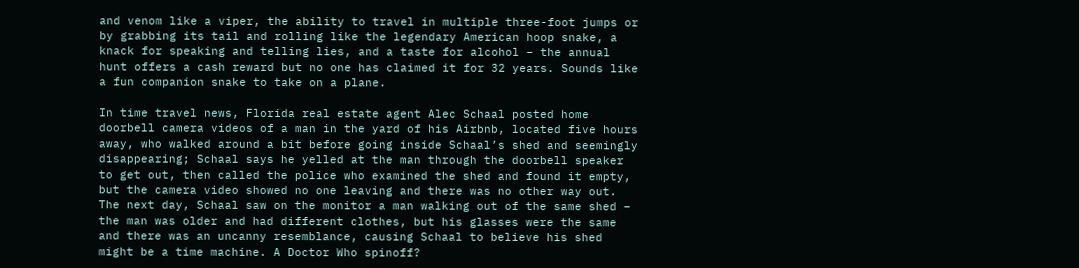and venom like a viper, the ability to travel in multiple three-foot jumps or by grabbing its tail and rolling like the legendary American hoop snake, a knack for speaking and telling lies, and a taste for alcohol – the annual hunt offers a cash reward but no one has claimed it for 32 years. Sounds like a fun companion snake to take on a plane.

In time travel news, Florida real estate agent Alec Schaal posted home doorbell camera videos of a man in the yard of his Airbnb, located five hours away, who walked around a bit before going inside Schaal’s shed and seemingly disappearing; Schaal says he yelled at the man through the doorbell speaker to get out, then called the police who examined the shed and found it empty, but the camera video showed no one leaving and there was no other way out. The next day, Schaal saw on the monitor a man walking out of the same shed – the man was older and had different clothes, but his glasses were the same and there was an uncanny resemblance, causing Schaal to believe his shed might be a time machine. A Doctor Who spinoff?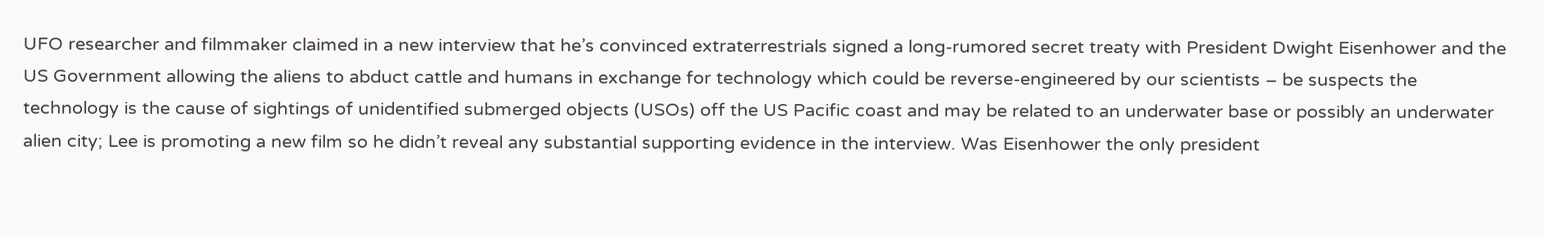UFO researcher and filmmaker claimed in a new interview that he’s convinced extraterrestrials signed a long-rumored secret treaty with President Dwight Eisenhower and the US Government allowing the aliens to abduct cattle and humans in exchange for technology which could be reverse-engineered by our scientists – be suspects the technology is the cause of sightings of unidentified submerged objects (USOs) off the US Pacific coast and may be related to an underwater base or possibly an underwater alien city; Lee is promoting a new film so he didn’t reveal any substantial supporting evidence in the interview. Was Eisenhower the only president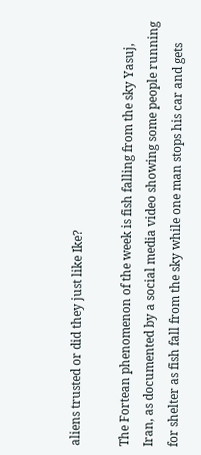aliens trusted or did they just like Ike?

The Fortean phenomenon of the week is fish falling from the sky Yasuj, Iran, as documented by a social media video showing some people running for shelter as fish fall from the sky while one man stops his car and gets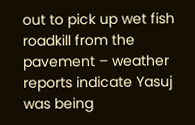out to pick up wet fish roadkill from the pavement – weather reports indicate Yasuj was being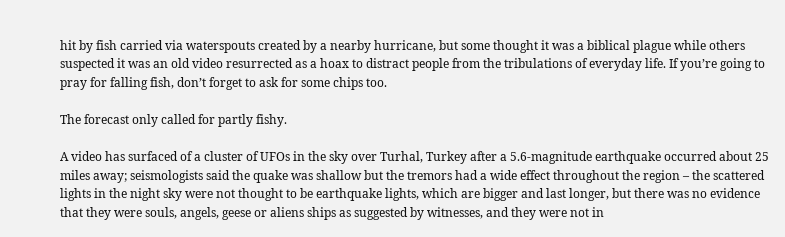hit by fish carried via waterspouts created by a nearby hurricane, but some thought it was a biblical plague while others suspected it was an old video resurrected as a hoax to distract people from the tribulations of everyday life. If you’re going to pray for falling fish, don’t forget to ask for some chips too.

The forecast only called for partly fishy.

A video has surfaced of a cluster of UFOs in the sky over Turhal, Turkey after a 5.6-magnitude earthquake occurred about 25 miles away; seismologists said the quake was shallow but the tremors had a wide effect throughout the region – the scattered lights in the night sky were not thought to be earthquake lights, which are bigger and last longer, but there was no evidence that they were souls, angels, geese or aliens ships as suggested by witnesses, and they were not in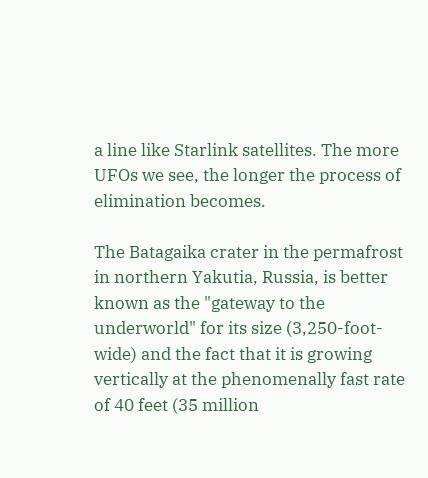a line like Starlink satellites. The more UFOs we see, the longer the process of elimination becomes.

The Batagaika crater in the permafrost in northern Yakutia, Russia, is better known as the "gateway to the underworld" for its size (3,250-foot-wide) and the fact that it is growing vertically at the phenomenally fast rate of 40 feet (35 million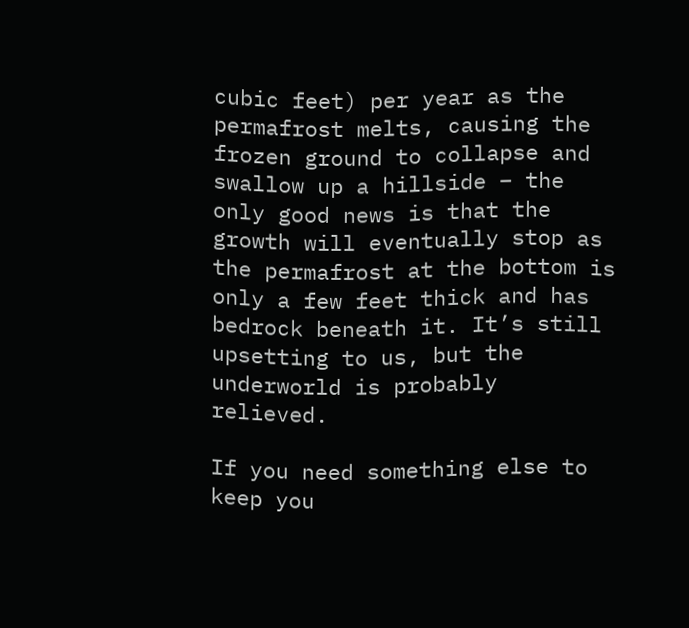cubic feet) per year as the permafrost melts, causing the frozen ground to collapse and swallow up a hillside – the only good news is that the growth will eventually stop as the permafrost at the bottom is only a few feet thick and has bedrock beneath it. It’s still upsetting to us, but the underworld is probably relieved.

If you need something else to keep you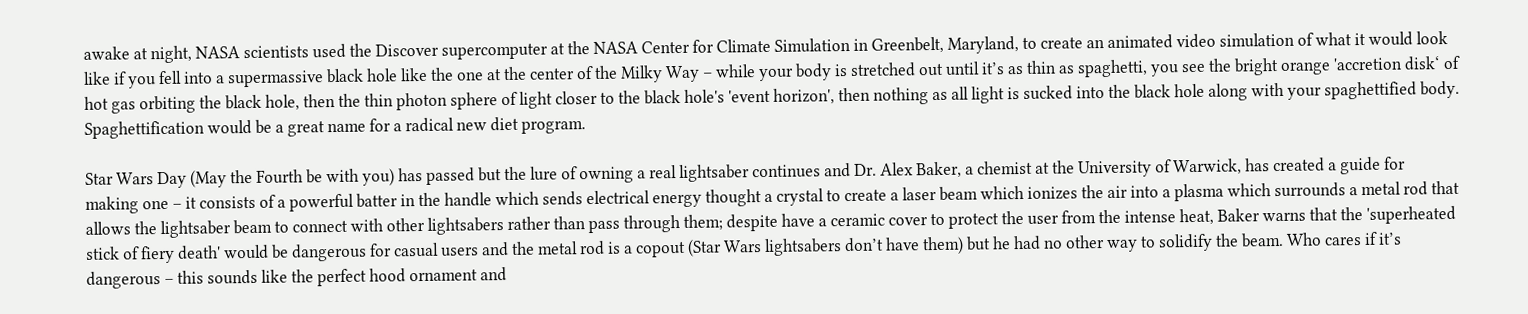awake at night, NASA scientists used the Discover supercomputer at the NASA Center for Climate Simulation in Greenbelt, Maryland, to create an animated video simulation of what it would look like if you fell into a supermassive black hole like the one at the center of the Milky Way – while your body is stretched out until it’s as thin as spaghetti, you see the bright orange 'accretion disk‘ of hot gas orbiting the black hole, then the thin photon sphere of light closer to the black hole's 'event horizon', then nothing as all light is sucked into the black hole along with your spaghettified body. Spaghettification would be a great name for a radical new diet program.

Star Wars Day (May the Fourth be with you) has passed but the lure of owning a real lightsaber continues and Dr. Alex Baker, a chemist at the University of Warwick, has created a guide for making one – it consists of a powerful batter in the handle which sends electrical energy thought a crystal to create a laser beam which ionizes the air into a plasma which surrounds a metal rod that allows the lightsaber beam to connect with other lightsabers rather than pass through them; despite have a ceramic cover to protect the user from the intense heat, Baker warns that the 'superheated stick of fiery death' would be dangerous for casual users and the metal rod is a copout (Star Wars lightsabers don’t have them) but he had no other way to solidify the beam. Who cares if it’s dangerous – this sounds like the perfect hood ornament and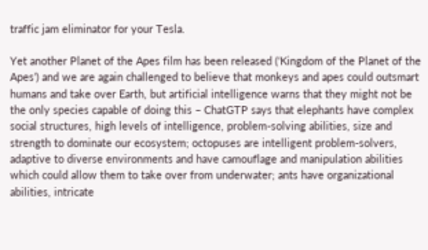traffic jam eliminator for your Tesla.

Yet another Planet of the Apes film has been released (‘Kingdom of the Planet of the Apes’) and we are again challenged to believe that monkeys and apes could outsmart humans and take over Earth, but artificial intelligence warns that they might not be the only species capable of doing this – ChatGTP says that elephants have complex social structures, high levels of intelligence, problem-solving abilities, size and strength to dominate our ecosystem; octopuses are intelligent problem-solvers, adaptive to diverse environments and have camouflage and manipulation abilities which could allow them to take over from underwater; ants have organizational abilities, intricate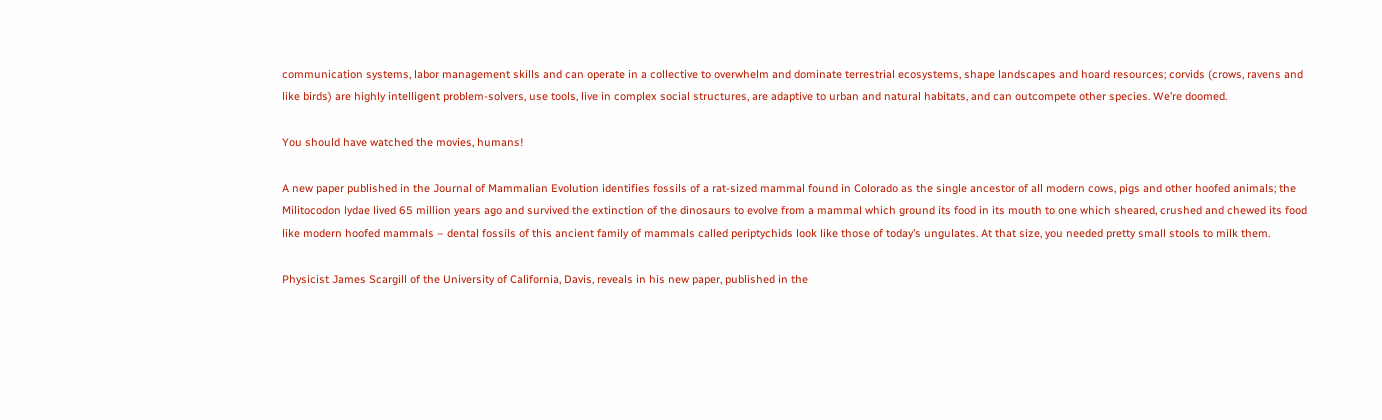communication systems, labor management skills and can operate in a collective to overwhelm and dominate terrestrial ecosystems, shape landscapes and hoard resources; corvids (crows, ravens and like birds) are highly intelligent problem-solvers, use tools, live in complex social structures, are adaptive to urban and natural habitats, and can outcompete other species. We’re doomed.

You should have watched the movies, humans!

A new paper published in the Journal of Mammalian Evolution identifies fossils of a rat-sized mammal found in Colorado as the single ancestor of all modern cows, pigs and other hoofed animals; the Militocodon lydae lived 65 million years ago and survived the extinction of the dinosaurs to evolve from a mammal which ground its food in its mouth to one which sheared, crushed and chewed its food like modern hoofed mammals – dental fossils of this ancient family of mammals called periptychids look like those of today’s ungulates. At that size, you needed pretty small stools to milk them.

Physicist James Scargill of the University of California, Davis, reveals in his new paper, published in the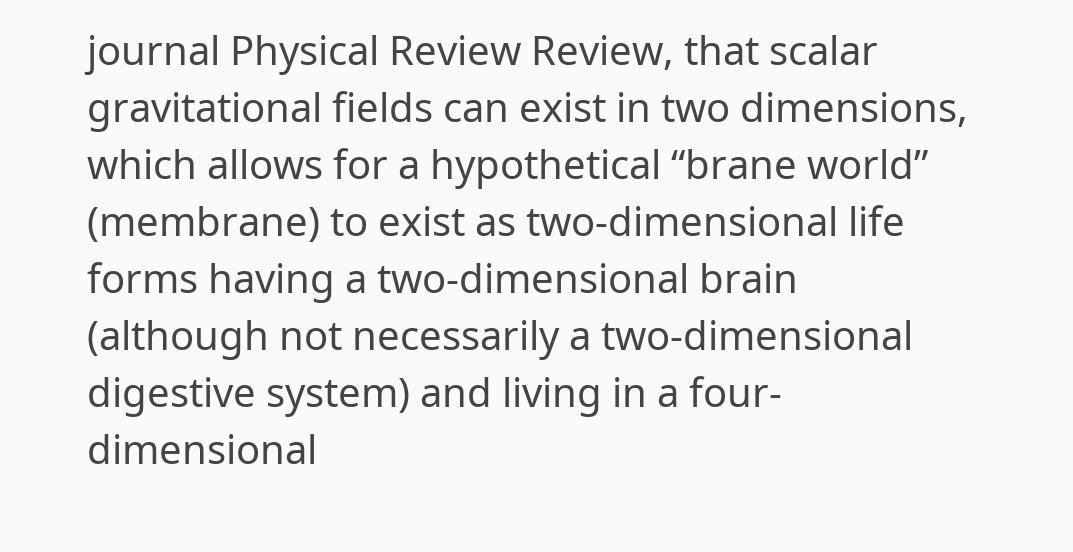journal Physical Review Review, that scalar gravitational fields can exist in two dimensions, which allows for a hypothetical “brane world” (membrane) to exist as two-dimensional life forms having a two-dimensional brain (although not necessarily a two-dimensional digestive system) and living in a four-dimensional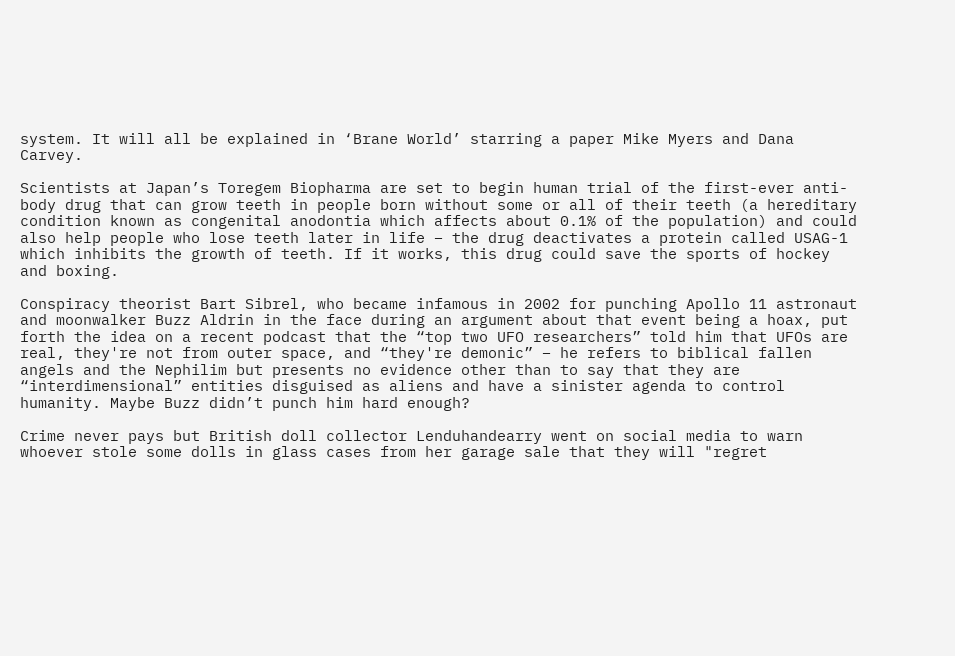system. It will all be explained in ‘Brane World’ starring a paper Mike Myers and Dana Carvey.

Scientists at Japan’s Toregem Biopharma are set to begin human trial of the first-ever anti-body drug that can grow teeth in people born without some or all of their teeth (a hereditary condition known as congenital anodontia which affects about 0.1% of the population) and could also help people who lose teeth later in life – the drug deactivates a protein called USAG-1 which inhibits the growth of teeth. If it works, this drug could save the sports of hockey and boxing.

Conspiracy theorist Bart Sibrel, who became infamous in 2002 for punching Apollo 11 astronaut and moonwalker Buzz Aldrin in the face during an argument about that event being a hoax, put forth the idea on a recent podcast that the “top two UFO researchers” told him that UFOs are real, they're not from outer space, and “they're demonic” – he refers to biblical fallen angels and the Nephilim but presents no evidence other than to say that they are “interdimensional” entities disguised as aliens and have a sinister agenda to control humanity. Maybe Buzz didn’t punch him hard enough?

Crime never pays but British doll collector Lenduhandearry went on social media to warn whoever stole some dolls in glass cases from her garage sale that they will "regret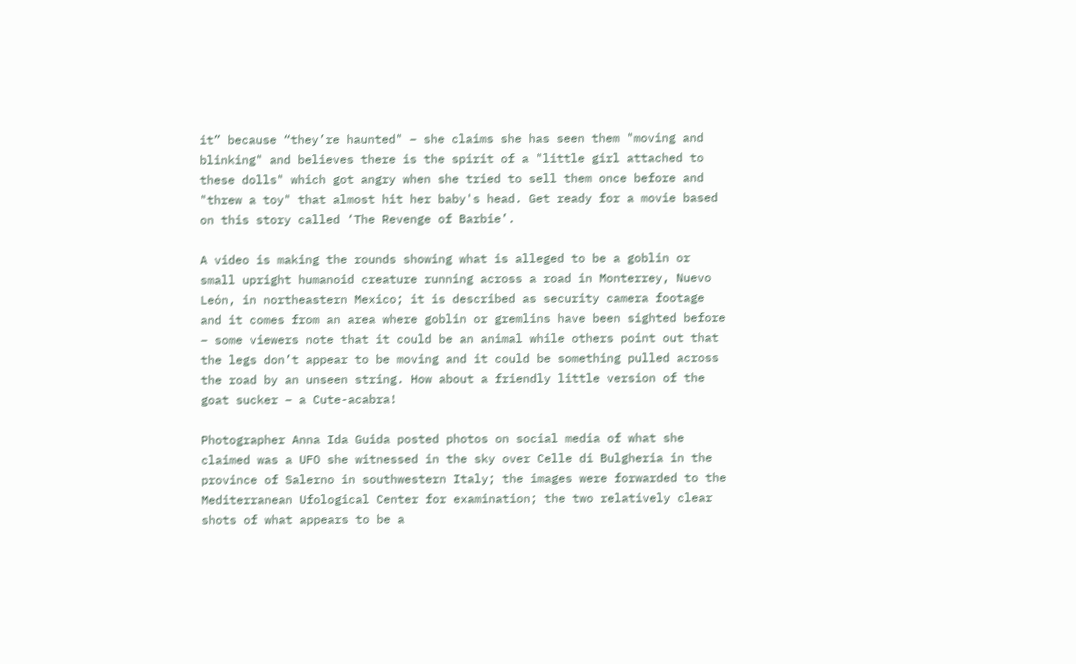it” because “they’re haunted" – she claims she has seen them "moving and blinking" and believes there is the spirit of a "little girl attached to these dolls" which got angry when she tried to sell them once before and "threw a toy" that almost hit her baby's head. Get ready for a movie based on this story called ‘The Revenge of Barbie’.

A video is making the rounds showing what is alleged to be a goblin or small upright humanoid creature running across a road in Monterrey, Nuevo León, in northeastern Mexico; it is described as security camera footage and it comes from an area where goblin or gremlins have been sighted before – some viewers note that it could be an animal while others point out that the legs don’t appear to be moving and it could be something pulled across the road by an unseen string. How about a friendly little version of the goat sucker – a Cute-acabra!

Photographer Anna Ida Guida posted photos on social media of what she claimed was a UFO she witnessed in the sky over Celle di Bulgheria in the province of Salerno in southwestern Italy; the images were forwarded to the Mediterranean Ufological Center for examination; the two relatively clear shots of what appears to be a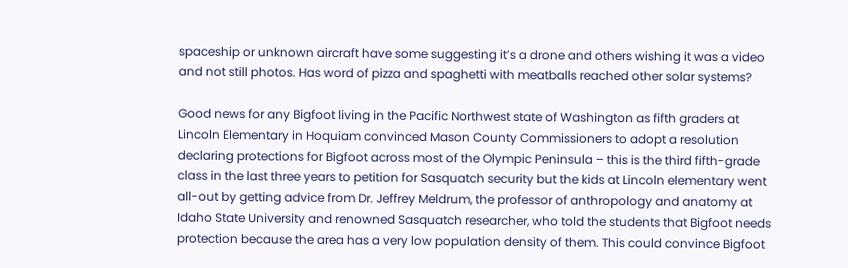spaceship or unknown aircraft have some suggesting it’s a drone and others wishing it was a video and not still photos. Has word of pizza and spaghetti with meatballs reached other solar systems?

Good news for any Bigfoot living in the Pacific Northwest state of Washington as fifth graders at Lincoln Elementary in Hoquiam convinced Mason County Commissioners to adopt a resolution declaring protections for Bigfoot across most of the Olympic Peninsula – this is the third fifth-grade class in the last three years to petition for Sasquatch security but the kids at Lincoln elementary went all-out by getting advice from Dr. Jeffrey Meldrum, the professor of anthropology and anatomy at Idaho State University and renowned Sasquatch researcher, who told the students that Bigfoot needs protection because the area has a very low population density of them. This could convince Bigfoot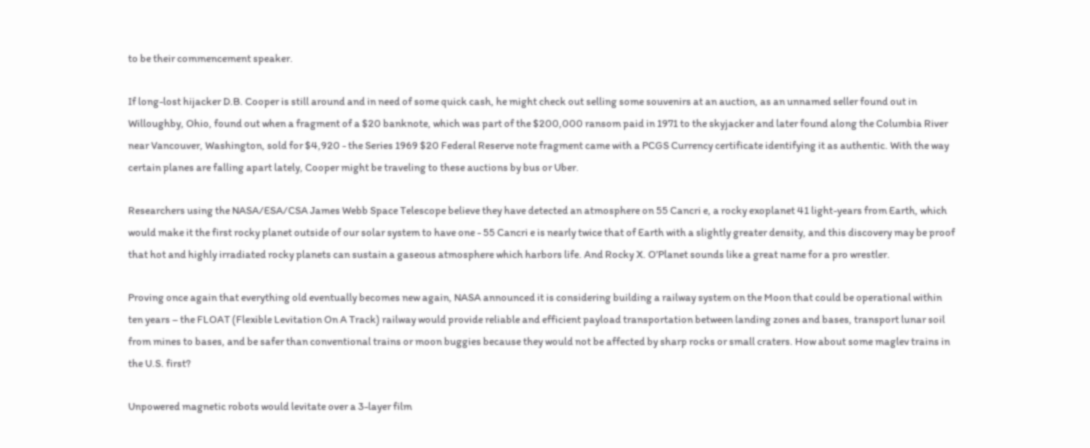to be their commencement speaker.

If long-lost hijacker D.B. Cooper is still around and in need of some quick cash, he might check out selling some souvenirs at an auction, as an unnamed seller found out in Willoughby, Ohio, found out when a fragment of a $20 banknote, which was part of the $200,000 ransom paid in 1971 to the skyjacker and later found along the Columbia River near Vancouver, Washington, sold for $4,920 - the Series 1969 $20 Federal Reserve note fragment came with a PCGS Currency certificate identifying it as authentic. With the way certain planes are falling apart lately, Cooper might be traveling to these auctions by bus or Uber.

Researchers using the NASA/ESA/CSA James Webb Space Telescope believe they have detected an atmosphere on 55 Cancri e, a rocky exoplanet 41 light-years from Earth, which would make it the first rocky planet outside of our solar system to have one - 55 Cancri e is nearly twice that of Earth with a slightly greater density, and this discovery may be proof that hot and highly irradiated rocky planets can sustain a gaseous atmosphere which harbors life. And Rocky X. O’Planet sounds like a great name for a pro wrestler.

Proving once again that everything old eventually becomes new again, NASA announced it is considering building a railway system on the Moon that could be operational within ten years – the FLOAT (Flexible Levitation On A Track) railway would provide reliable and efficient payload transportation between landing zones and bases, transport lunar soil from mines to bases, and be safer than conventional trains or moon buggies because they would not be affected by sharp rocks or small craters. How about some maglev trains in the U.S. first?

Unpowered magnetic robots would levitate over a 3-layer film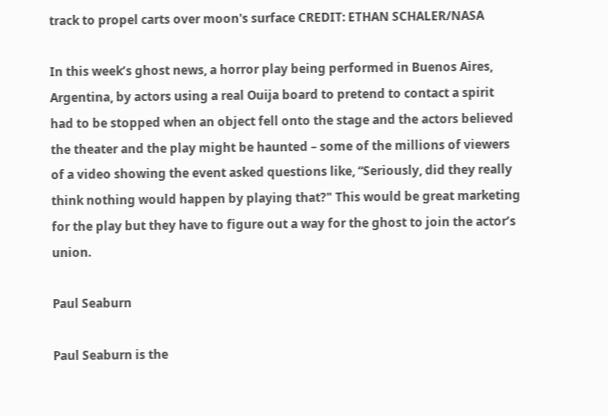track to propel carts over moon's surface CREDIT: ETHAN SCHALER/NASA

In this week’s ghost news, a horror play being performed in Buenos Aires, Argentina, by actors using a real Ouija board to pretend to contact a spirit had to be stopped when an object fell onto the stage and the actors believed the theater and the play might be haunted – some of the millions of viewers of a video showing the event asked questions like, “Seriously, did they really think nothing would happen by playing that?" This would be great marketing for the play but they have to figure out a way for the ghost to join the actor’s union.

Paul Seaburn

Paul Seaburn is the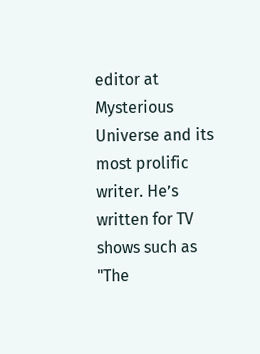editor at Mysterious Universe and its most prolific writer. He’s written for TV shows such as "The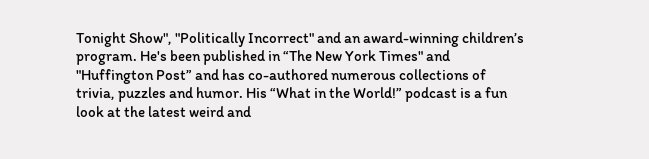Tonight Show", "Politically Incorrect" and an award-winning children’s program. He's been published in “The New York Times" and "Huffington Post” and has co-authored numerous collections of trivia, puzzles and humor. His “What in the World!” podcast is a fun look at the latest weird and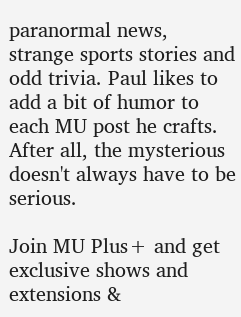paranormal news, strange sports stories and odd trivia. Paul likes to add a bit of humor to each MU post he crafts. After all, the mysterious doesn't always have to be serious.

Join MU Plus+ and get exclusive shows and extensions &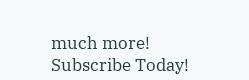much more! Subscribe Today!